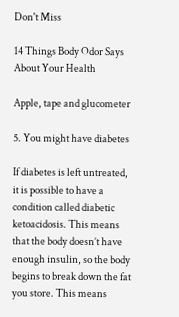Don't Miss

14 Things Body Odor Says About Your Health

Apple, tape and glucometer

5. You might have diabetes

If diabetes is left untreated, it is possible to have a condition called diabetic ketoacidosis. This means that the body doesn’t have enough insulin, so the body begins to break down the fat you store. This means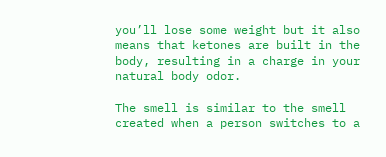you’ll lose some weight but it also means that ketones are built in the body, resulting in a charge in your natural body odor.

The smell is similar to the smell created when a person switches to a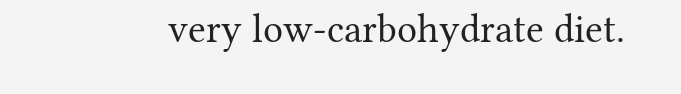very low-carbohydrate diet.